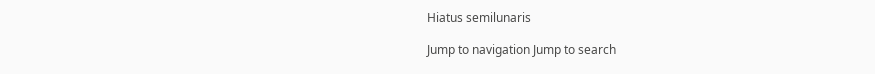Hiatus semilunaris

Jump to navigation Jump to search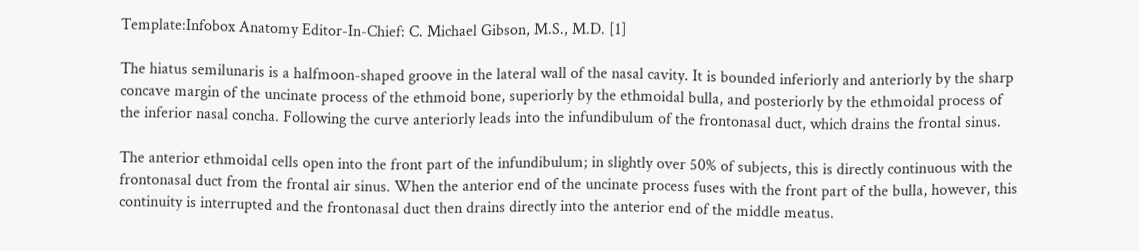Template:Infobox Anatomy Editor-In-Chief: C. Michael Gibson, M.S., M.D. [1]

The hiatus semilunaris is a halfmoon-shaped groove in the lateral wall of the nasal cavity. It is bounded inferiorly and anteriorly by the sharp concave margin of the uncinate process of the ethmoid bone, superiorly by the ethmoidal bulla, and posteriorly by the ethmoidal process of the inferior nasal concha. Following the curve anteriorly leads into the infundibulum of the frontonasal duct, which drains the frontal sinus.

The anterior ethmoidal cells open into the front part of the infundibulum; in slightly over 50% of subjects, this is directly continuous with the frontonasal duct from the frontal air sinus. When the anterior end of the uncinate process fuses with the front part of the bulla, however, this continuity is interrupted and the frontonasal duct then drains directly into the anterior end of the middle meatus.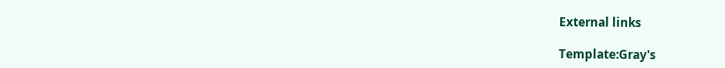External links

Template:Gray's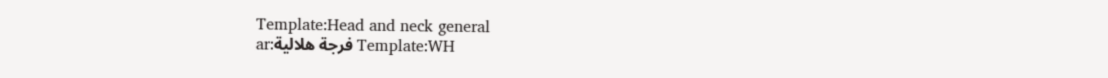Template:Head and neck general
ar:فرجة هلالية Template:WH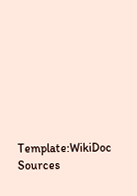Template:WikiDoc Sources